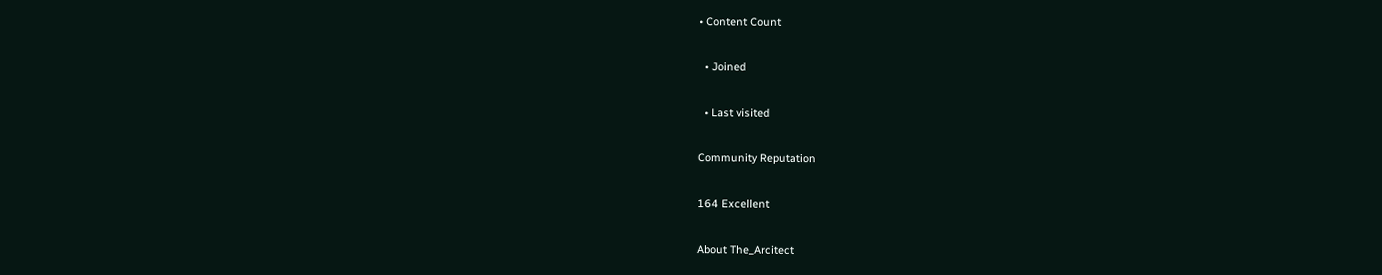• Content Count

  • Joined

  • Last visited

Community Reputation

164 Excellent

About The_Arcitect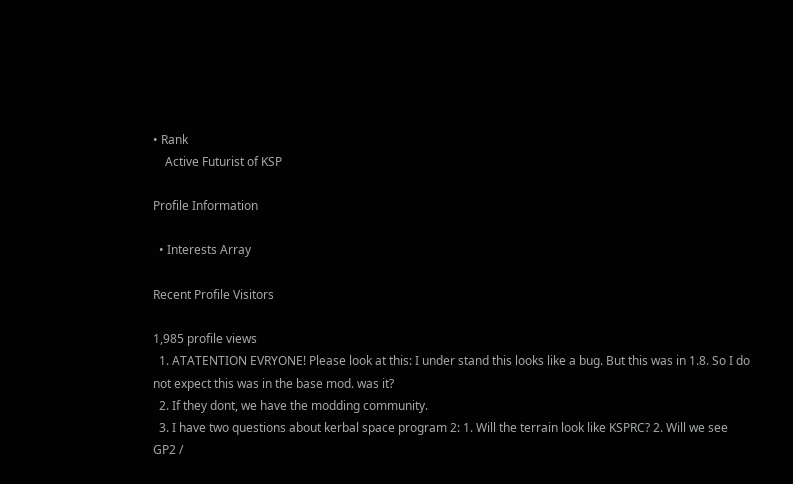• Rank
    Active Futurist of KSP

Profile Information

  • Interests Array

Recent Profile Visitors

1,985 profile views
  1. ATATENTION EVRYONE! Please look at this: I under stand this looks like a bug. But this was in 1.8. So I do not expect this was in the base mod. was it?
  2. If they dont, we have the modding community.
  3. I have two questions about kerbal space program 2: 1. Will the terrain look like KSPRC? 2. Will we see GP2 /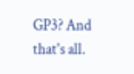GP3? And that's all.